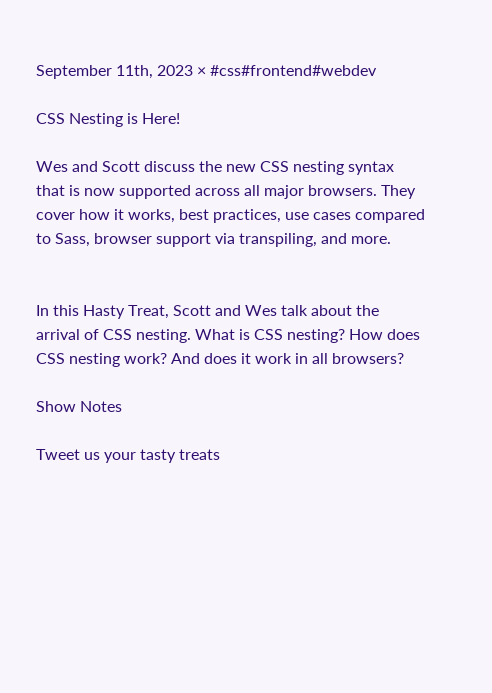September 11th, 2023 × #css#frontend#webdev

CSS Nesting is Here!

Wes and Scott discuss the new CSS nesting syntax that is now supported across all major browsers. They cover how it works, best practices, use cases compared to Sass, browser support via transpiling, and more.


In this Hasty Treat, Scott and Wes talk about the arrival of CSS nesting. What is CSS nesting? How does CSS nesting work? And does it work in all browsers?

Show Notes

Tweet us your tasty treats